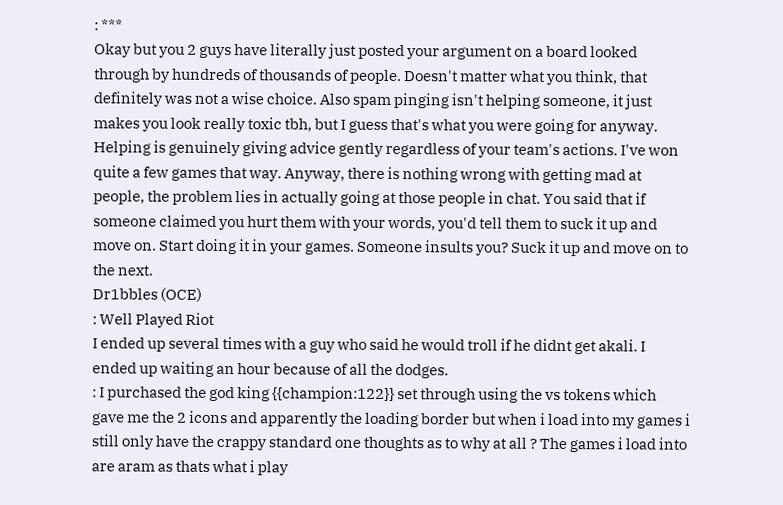: ***
Okay but you 2 guys have literally just posted your argument on a board looked through by hundreds of thousands of people. Doesn't matter what you think, that definitely was not a wise choice. Also spam pinging isn't helping someone, it just makes you look really toxic tbh, but I guess that's what you were going for anyway. Helping is genuinely giving advice gently regardless of your team's actions. I've won quite a few games that way. Anyway, there is nothing wrong with getting mad at people, the problem lies in actually going at those people in chat. You said that if someone claimed you hurt them with your words, you'd tell them to suck it up and move on. Start doing it in your games. Someone insults you? Suck it up and move on to the next.
Dr1bbles (OCE)
: Well Played Riot
I ended up several times with a guy who said he would troll if he didnt get akali. I ended up waiting an hour because of all the dodges.
: I purchased the god king {{champion:122}} set through using the vs tokens which gave me the 2 icons and apparently the loading border but when i load into my games i still only have the crappy standard one thoughts as to why at all ? The games i load into are aram as thats what i play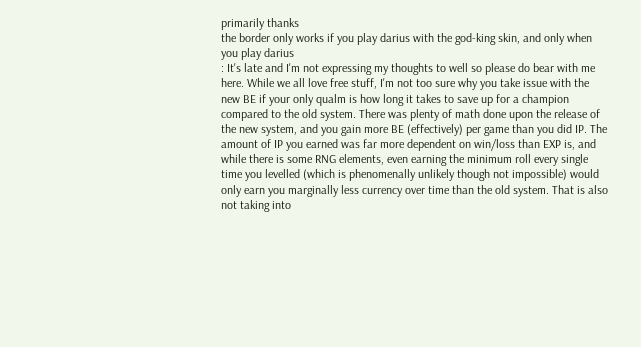primarily thanks
the border only works if you play darius with the god-king skin, and only when you play darius
: It's late and I'm not expressing my thoughts to well so please do bear with me here. While we all love free stuff, I'm not too sure why you take issue with the new BE if your only qualm is how long it takes to save up for a champion compared to the old system. There was plenty of math done upon the release of the new system, and you gain more BE (effectively) per game than you did IP. The amount of IP you earned was far more dependent on win/loss than EXP is, and while there is some RNG elements, even earning the minimum roll every single time you levelled (which is phenomenally unlikely though not impossible) would only earn you marginally less currency over time than the old system. That is also not taking into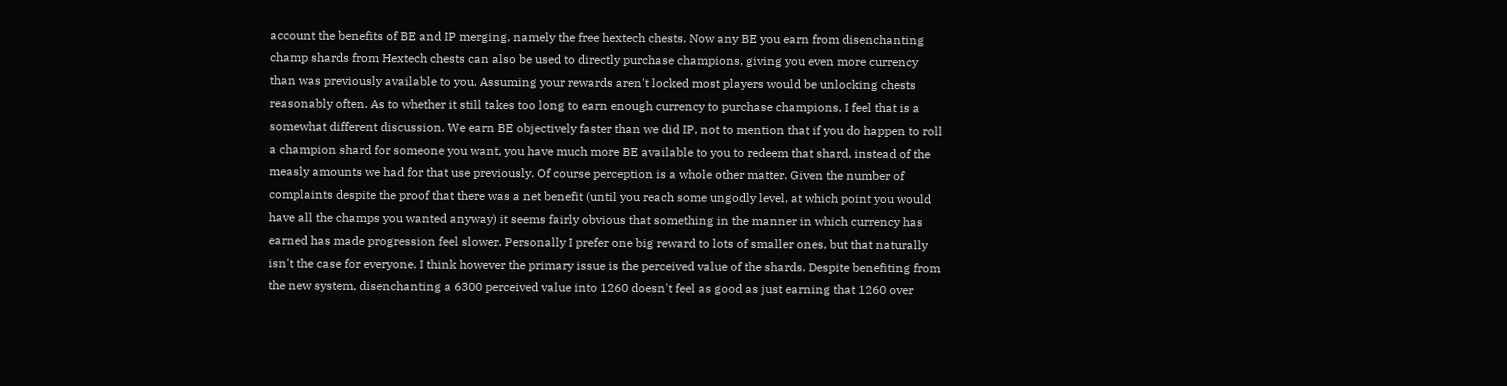account the benefits of BE and IP merging, namely the free hextech chests. Now any BE you earn from disenchanting champ shards from Hextech chests can also be used to directly purchase champions, giving you even more currency than was previously available to you. Assuming your rewards aren't locked most players would be unlocking chests reasonably often. As to whether it still takes too long to earn enough currency to purchase champions, I feel that is a somewhat different discussion. We earn BE objectively faster than we did IP, not to mention that if you do happen to roll a champion shard for someone you want, you have much more BE available to you to redeem that shard, instead of the measly amounts we had for that use previously. Of course perception is a whole other matter. Given the number of complaints despite the proof that there was a net benefit (until you reach some ungodly level, at which point you would have all the champs you wanted anyway) it seems fairly obvious that something in the manner in which currency has earned has made progression feel slower. Personally I prefer one big reward to lots of smaller ones, but that naturally isn't the case for everyone. I think however the primary issue is the perceived value of the shards. Despite benefiting from the new system, disenchanting a 6300 perceived value into 1260 doesn't feel as good as just earning that 1260 over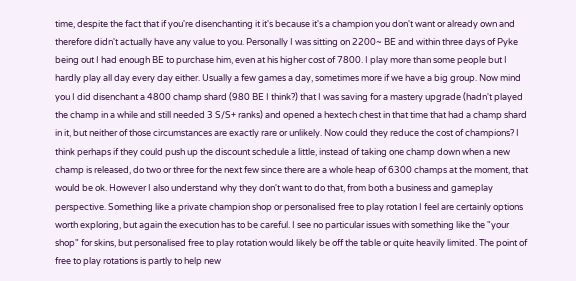time, despite the fact that if you're disenchanting it it's because it's a champion you don't want or already own and therefore didn't actually have any value to you. Personally I was sitting on 2200~ BE and within three days of Pyke being out I had enough BE to purchase him, even at his higher cost of 7800. I play more than some people but I hardly play all day every day either. Usually a few games a day, sometimes more if we have a big group. Now mind you I did disenchant a 4800 champ shard (980 BE I think?) that I was saving for a mastery upgrade (hadn't played the champ in a while and still needed 3 S/S+ ranks) and opened a hextech chest in that time that had a champ shard in it, but neither of those circumstances are exactly rare or unlikely. Now could they reduce the cost of champions? I think perhaps if they could push up the discount schedule a little, instead of taking one champ down when a new champ is released, do two or three for the next few since there are a whole heap of 6300 champs at the moment, that would be ok. However I also understand why they don't want to do that, from both a business and gameplay perspective. Something like a private champion shop or personalised free to play rotation I feel are certainly options worth exploring, but again the execution has to be careful. I see no particular issues with something like the "your shop" for skins, but personalised free to play rotation would likely be off the table or quite heavily limited. The point of free to play rotations is partly to help new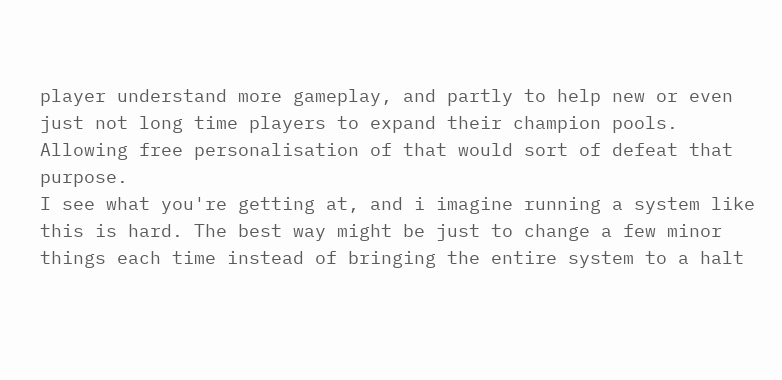player understand more gameplay, and partly to help new or even just not long time players to expand their champion pools. Allowing free personalisation of that would sort of defeat that purpose.
I see what you're getting at, and i imagine running a system like this is hard. The best way might be just to change a few minor things each time instead of bringing the entire system to a halt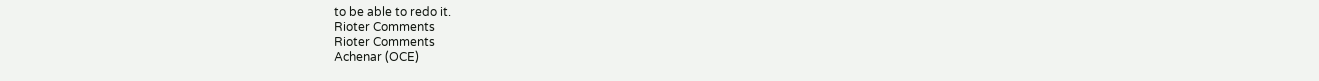to be able to redo it.
Rioter Comments
Rioter Comments
Achenar (OCE)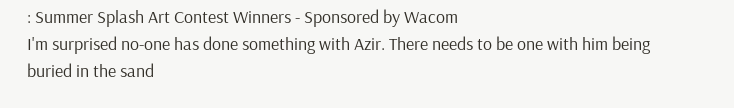: Summer Splash Art Contest Winners - Sponsored by Wacom
I'm surprised no-one has done something with Azir. There needs to be one with him being buried in the sand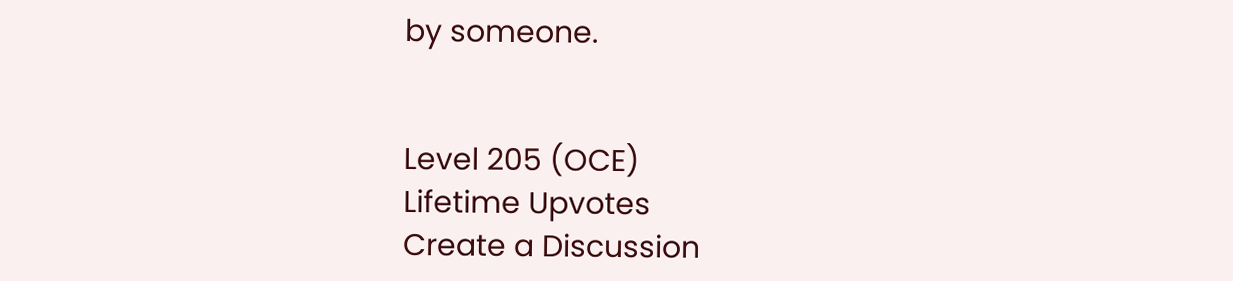by someone.


Level 205 (OCE)
Lifetime Upvotes
Create a Discussion